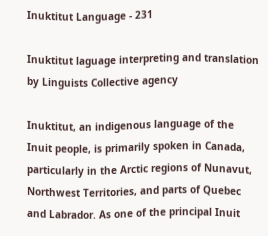Inuktitut Language - 231

Inuktitut laguage interpreting and translation by Linguists Collective agency

Inuktitut, an indigenous language of the Inuit people, is primarily spoken in Canada, particularly in the Arctic regions of Nunavut, Northwest Territories, and parts of Quebec and Labrador. As one of the principal Inuit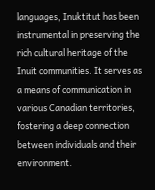languages, Inuktitut has been instrumental in preserving the rich cultural heritage of the Inuit communities. It serves as a means of communication in various Canadian territories, fostering a deep connection between individuals and their environment.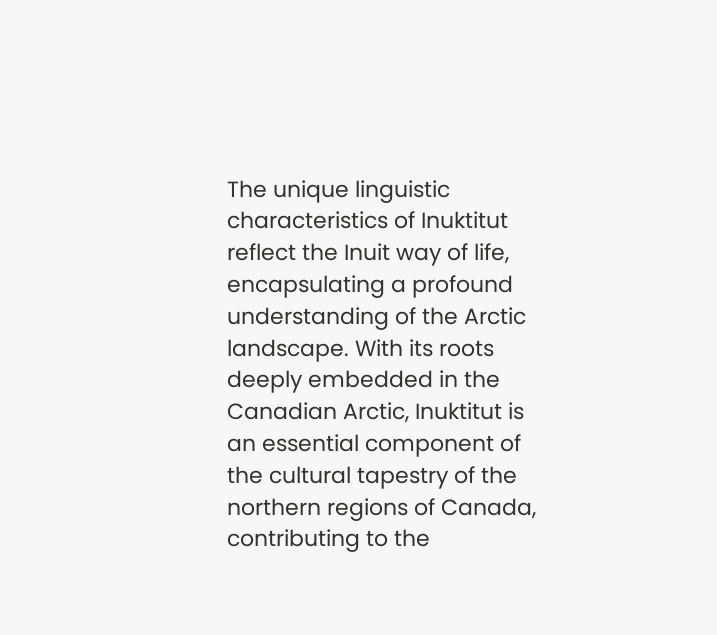The unique linguistic characteristics of Inuktitut reflect the Inuit way of life, encapsulating a profound understanding of the Arctic landscape. With its roots deeply embedded in the Canadian Arctic, Inuktitut is an essential component of the cultural tapestry of the northern regions of Canada, contributing to the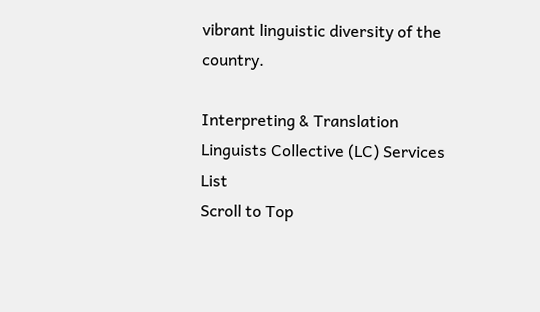vibrant linguistic diversity of the country.

Interpreting & Translation Linguists Collective (LC) Services List
Scroll to Top